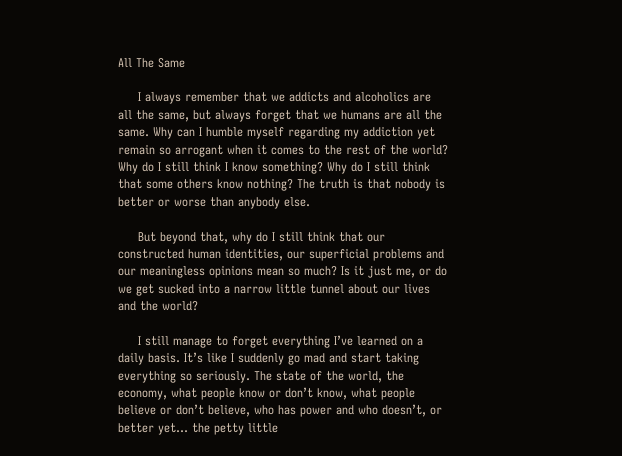All The Same

     I always remember that we addicts and alcoholics are all the same, but always forget that we humans are all the same. Why can I humble myself regarding my addiction yet remain so arrogant when it comes to the rest of the world? Why do I still think I know something? Why do I still think that some others know nothing? The truth is that nobody is better or worse than anybody else.

     But beyond that, why do I still think that our constructed human identities, our superficial problems and our meaningless opinions mean so much? Is it just me, or do we get sucked into a narrow little tunnel about our lives and the world?

     I still manage to forget everything I’ve learned on a daily basis. It’s like I suddenly go mad and start taking everything so seriously. The state of the world, the economy, what people know or don’t know, what people believe or don’t believe, who has power and who doesn’t, or better yet… the petty little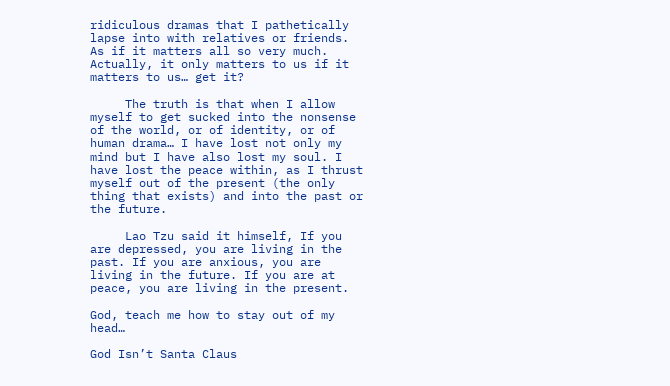ridiculous dramas that I pathetically lapse into with relatives or friends. As if it matters all so very much. Actually, it only matters to us if it matters to us… get it?

     The truth is that when I allow myself to get sucked into the nonsense of the world, or of identity, or of human drama… I have lost not only my mind but I have also lost my soul. I have lost the peace within, as I thrust myself out of the present (the only thing that exists) and into the past or the future.

     Lao Tzu said it himself, If you are depressed, you are living in the past. If you are anxious, you are living in the future. If you are at peace, you are living in the present.

God, teach me how to stay out of my head…

God Isn’t Santa Claus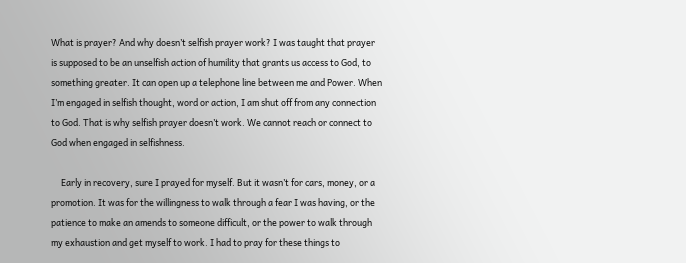What is prayer? And why doesn’t selfish prayer work? I was taught that prayer is supposed to be an unselfish action of humility that grants us access to God, to something greater. It can open up a telephone line between me and Power. When I’m engaged in selfish thought, word or action, I am shut off from any connection to God. That is why selfish prayer doesn’t work. We cannot reach or connect to God when engaged in selfishness.

     Early in recovery, sure I prayed for myself. But it wasn’t for cars, money, or a promotion. It was for the willingness to walk through a fear I was having, or the patience to make an amends to someone difficult, or the power to walk through my exhaustion and get myself to work. I had to pray for these things to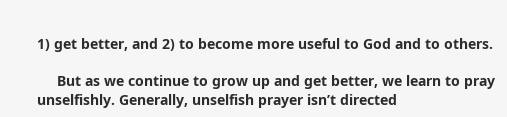1) get better, and 2) to become more useful to God and to others.

     But as we continue to grow up and get better, we learn to pray unselfishly. Generally, unselfish prayer isn’t directed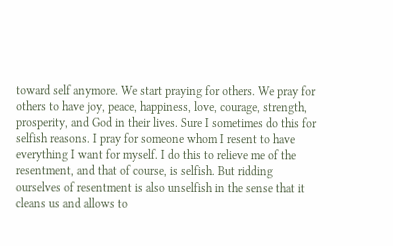toward self anymore. We start praying for others. We pray for others to have joy, peace, happiness, love, courage, strength, prosperity, and God in their lives. Sure I sometimes do this for selfish reasons. I pray for someone whom I resent to have everything I want for myself. I do this to relieve me of the resentment, and that of course, is selfish. But ridding ourselves of resentment is also unselfish in the sense that it cleans us and allows to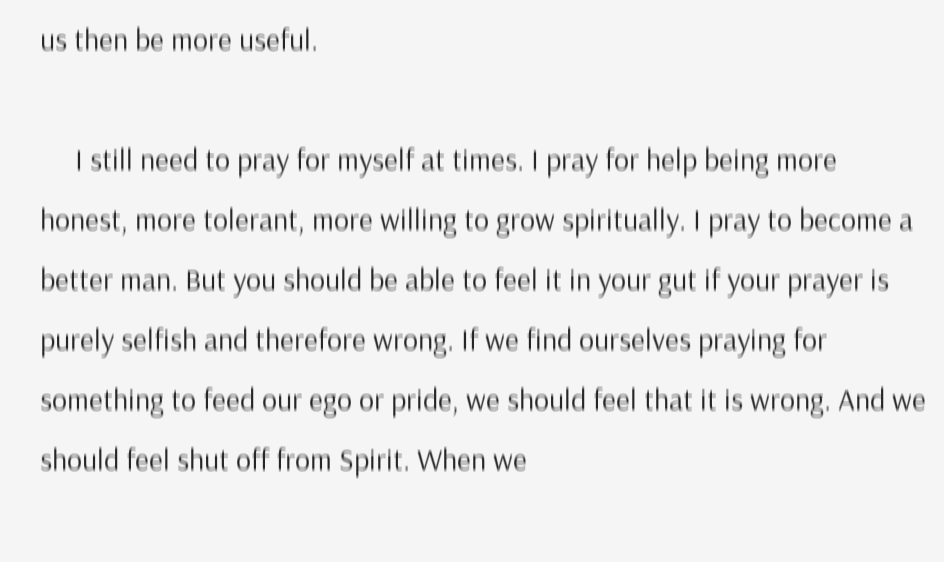us then be more useful.

     I still need to pray for myself at times. I pray for help being more honest, more tolerant, more willing to grow spiritually. I pray to become a better man. But you should be able to feel it in your gut if your prayer is purely selfish and therefore wrong. If we find ourselves praying for something to feed our ego or pride, we should feel that it is wrong. And we should feel shut off from Spirit. When we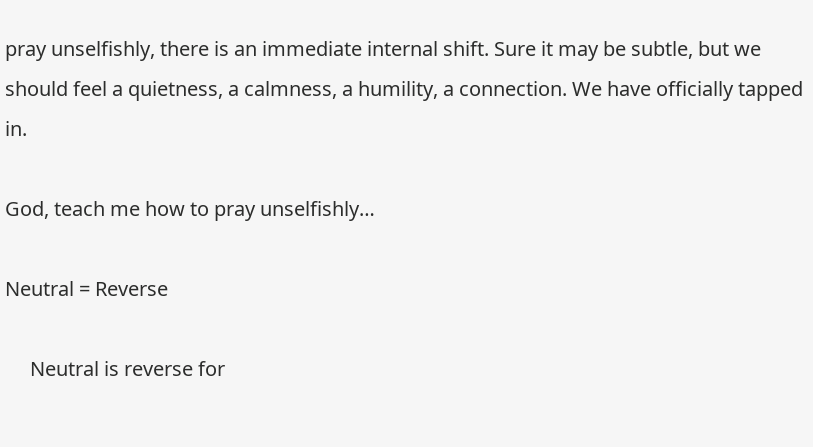pray unselfishly, there is an immediate internal shift. Sure it may be subtle, but we should feel a quietness, a calmness, a humility, a connection. We have officially tapped in.

God, teach me how to pray unselfishly…

Neutral = Reverse

     Neutral is reverse for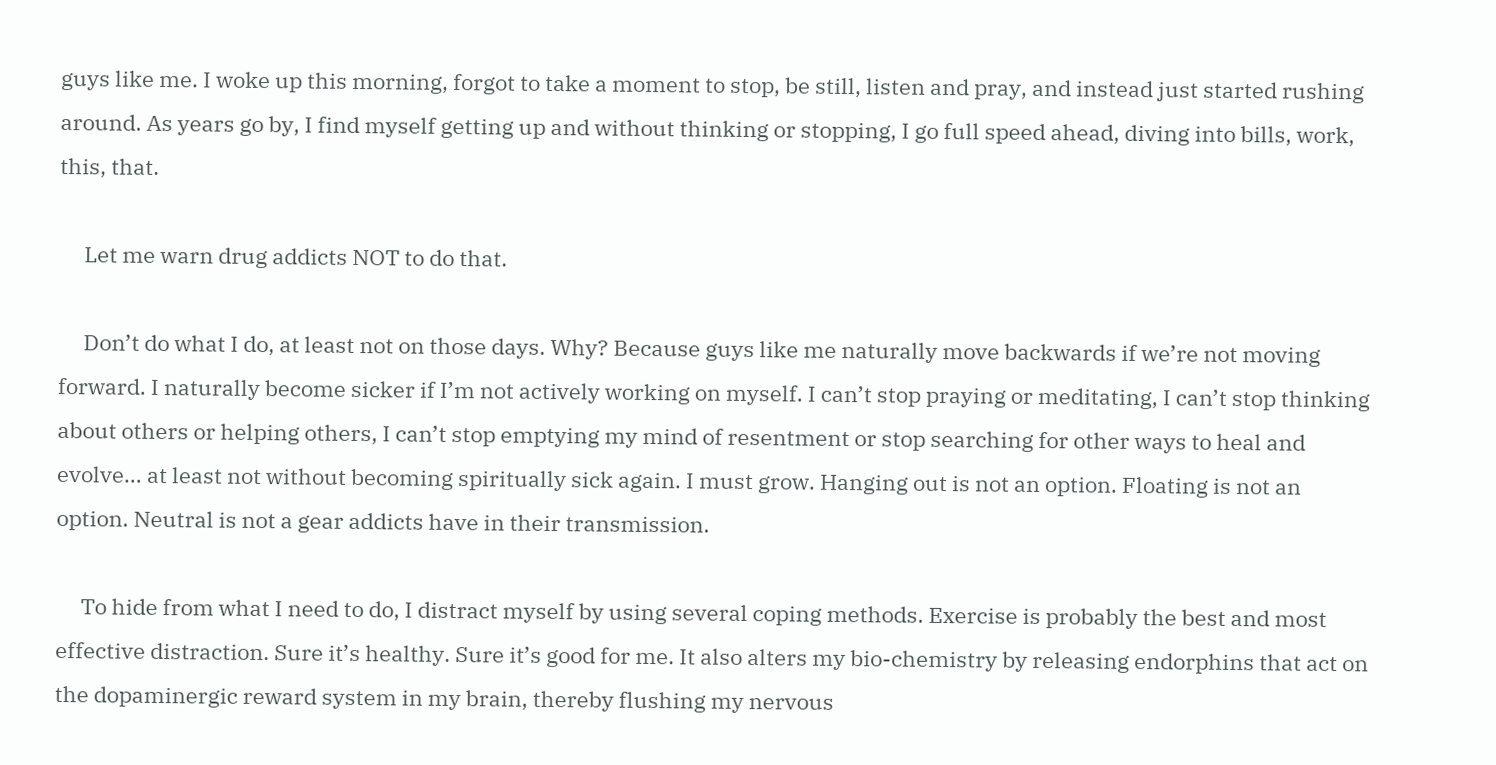guys like me. I woke up this morning, forgot to take a moment to stop, be still, listen and pray, and instead just started rushing around. As years go by, I find myself getting up and without thinking or stopping, I go full speed ahead, diving into bills, work, this, that.

     Let me warn drug addicts NOT to do that.

     Don’t do what I do, at least not on those days. Why? Because guys like me naturally move backwards if we’re not moving forward. I naturally become sicker if I’m not actively working on myself. I can’t stop praying or meditating, I can’t stop thinking about others or helping others, I can’t stop emptying my mind of resentment or stop searching for other ways to heal and evolve… at least not without becoming spiritually sick again. I must grow. Hanging out is not an option. Floating is not an option. Neutral is not a gear addicts have in their transmission.

     To hide from what I need to do, I distract myself by using several coping methods. Exercise is probably the best and most effective distraction. Sure it’s healthy. Sure it’s good for me. It also alters my bio-chemistry by releasing endorphins that act on the dopaminergic reward system in my brain, thereby flushing my nervous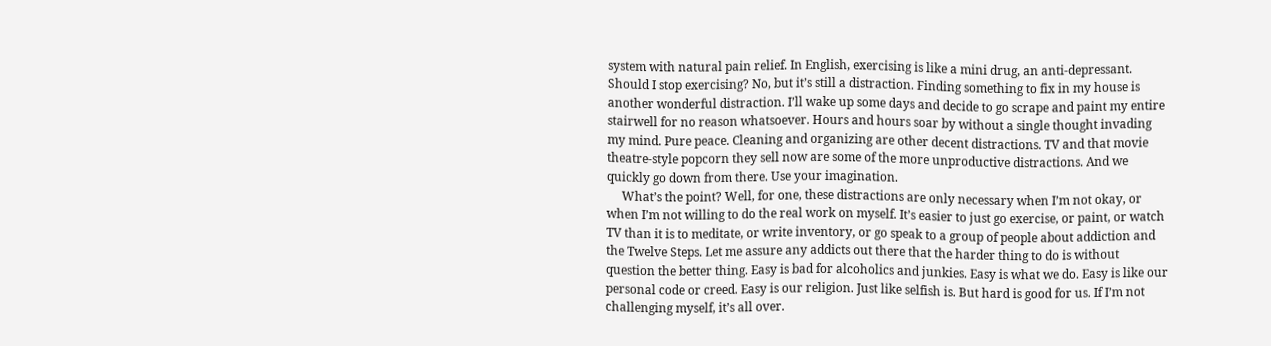system with natural pain relief. In English, exercising is like a mini drug, an anti-depressant. Should I stop exercising? No, but it’s still a distraction. Finding something to fix in my house is another wonderful distraction. I’ll wake up some days and decide to go scrape and paint my entire stairwell for no reason whatsoever. Hours and hours soar by without a single thought invading my mind. Pure peace. Cleaning and organizing are other decent distractions. TV and that movie theatre-style popcorn they sell now are some of the more unproductive distractions. And we quickly go down from there. Use your imagination.
     What’s the point? Well, for one, these distractions are only necessary when I’m not okay, or when I’m not willing to do the real work on myself. It’s easier to just go exercise, or paint, or watch TV than it is to meditate, or write inventory, or go speak to a group of people about addiction and the Twelve Steps. Let me assure any addicts out there that the harder thing to do is without question the better thing. Easy is bad for alcoholics and junkies. Easy is what we do. Easy is like our personal code or creed. Easy is our religion. Just like selfish is. But hard is good for us. If I’m not challenging myself, it’s all over.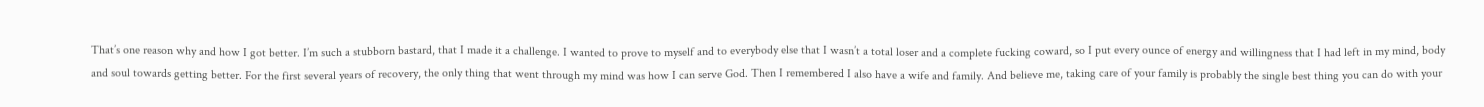That’s one reason why and how I got better. I’m such a stubborn bastard, that I made it a challenge. I wanted to prove to myself and to everybody else that I wasn’t a total loser and a complete fucking coward, so I put every ounce of energy and willingness that I had left in my mind, body and soul towards getting better. For the first several years of recovery, the only thing that went through my mind was how I can serve God. Then I remembered I also have a wife and family. And believe me, taking care of your family is probably the single best thing you can do with your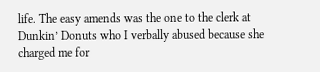life. The easy amends was the one to the clerk at Dunkin’ Donuts who I verbally abused because she charged me for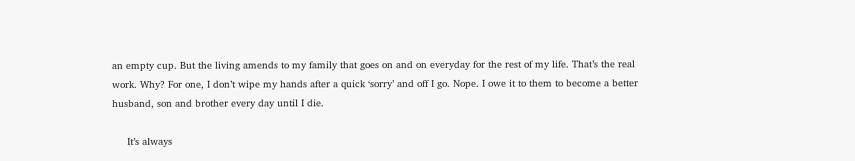an empty cup. But the living amends to my family that goes on and on everyday for the rest of my life. That’s the real work. Why? For one, I don’t wipe my hands after a quick ‘sorry’ and off I go. Nope. I owe it to them to become a better husband, son and brother every day until I die.

     It’s always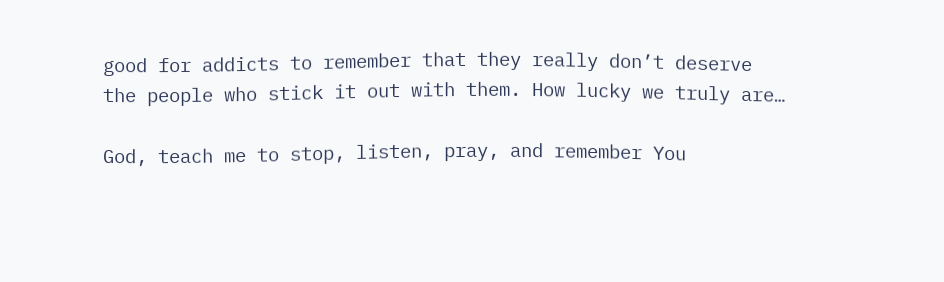good for addicts to remember that they really don’t deserve the people who stick it out with them. How lucky we truly are…

God, teach me to stop, listen, pray, and remember You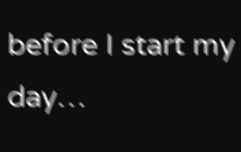before I start my day…